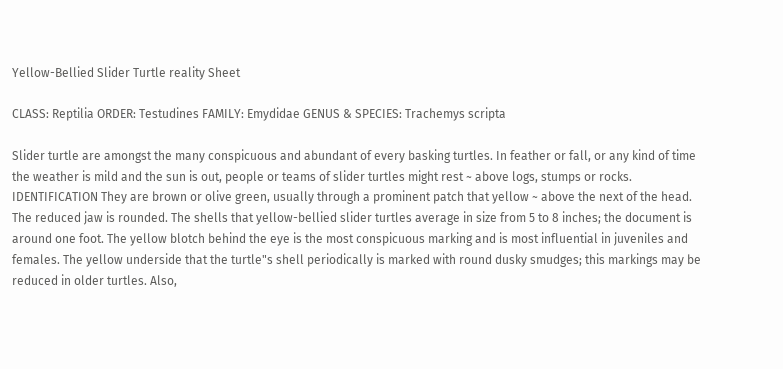Yellow-Bellied Slider Turtle reality Sheet

CLASS: Reptilia ORDER: Testudines FAMILY: Emydidae GENUS & SPECIES: Trachemys scripta

Slider turtle are amongst the many conspicuous and abundant of every basking turtles. In feather or fall, or any kind of time the weather is mild and the sun is out, people or teams of slider turtles might rest ~ above logs, stumps or rocks. IDENTIFICATION They are brown or olive green, usually through a prominent patch that yellow ~ above the next of the head. The reduced jaw is rounded. The shells that yellow-bellied slider turtles average in size from 5 to 8 inches; the document is around one foot. The yellow blotch behind the eye is the most conspicuous marking and is most influential in juveniles and females. The yellow underside that the turtle"s shell periodically is marked with round dusky smudges; this markings may be reduced in older turtles. Also,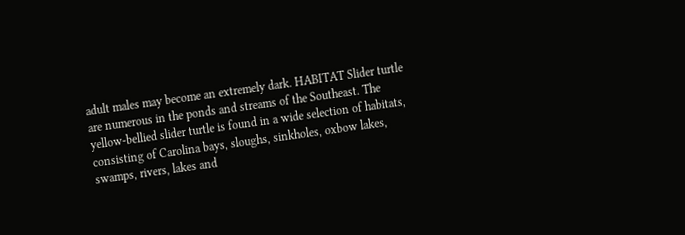adult males may become an extremely dark. HABITAT Slider turtle are numerous in the ponds and streams of the Southeast. The yellow-bellied slider turtle is found in a wide selection of habitats, consisting of Carolina bays, sloughs, sinkholes, oxbow lakes, swamps, rivers, lakes and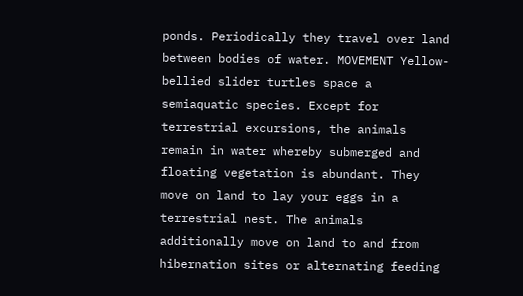ponds. Periodically they travel over land between bodies of water. MOVEMENT Yellow-bellied slider turtles space a semiaquatic species. Except for terrestrial excursions, the animals remain in water whereby submerged and floating vegetation is abundant. They move on land to lay your eggs in a terrestrial nest. The animals additionally move on land to and from hibernation sites or alternating feeding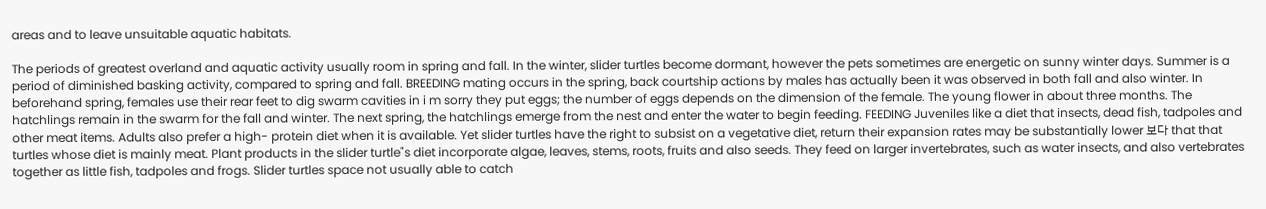areas and to leave unsuitable aquatic habitats.

The periods of greatest overland and aquatic activity usually room in spring and fall. In the winter, slider turtles become dormant, however the pets sometimes are energetic on sunny winter days. Summer is a period of diminished basking activity, compared to spring and fall. BREEDING mating occurs in the spring, back courtship actions by males has actually been it was observed in both fall and also winter. In beforehand spring, females use their rear feet to dig swarm cavities in i m sorry they put eggs; the number of eggs depends on the dimension of the female. The young flower in about three months. The hatchlings remain in the swarm for the fall and winter. The next spring, the hatchlings emerge from the nest and enter the water to begin feeding. FEEDING Juveniles like a diet that insects, dead fish, tadpoles and other meat items. Adults also prefer a high- protein diet when it is available. Yet slider turtles have the right to subsist on a vegetative diet, return their expansion rates may be substantially lower 보다 that that turtles whose diet is mainly meat. Plant products in the slider turtle"s diet incorporate algae, leaves, stems, roots, fruits and also seeds. They feed on larger invertebrates, such as water insects, and also vertebrates together as little fish, tadpoles and frogs. Slider turtles space not usually able to catch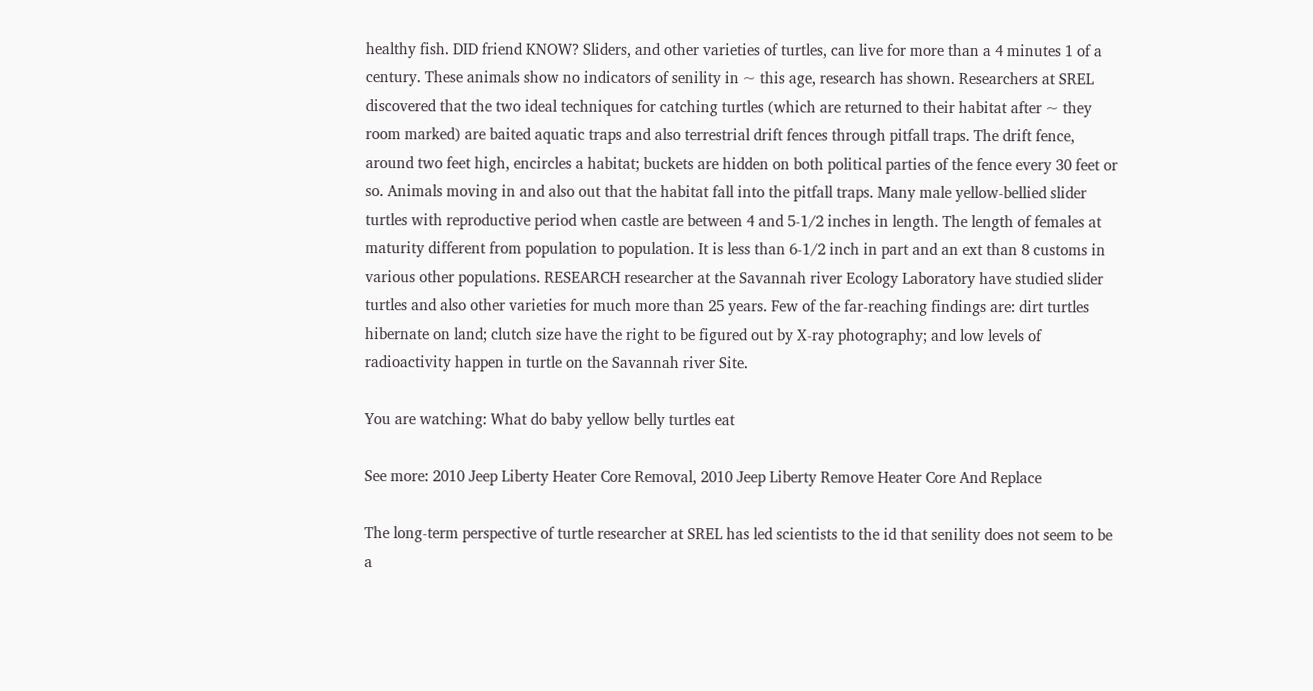healthy fish. DID friend KNOW? Sliders, and other varieties of turtles, can live for more than a 4 minutes 1 of a century. These animals show no indicators of senility in ~ this age, research has shown. Researchers at SREL discovered that the two ideal techniques for catching turtles (which are returned to their habitat after ~ they room marked) are baited aquatic traps and also terrestrial drift fences through pitfall traps. The drift fence, around two feet high, encircles a habitat; buckets are hidden on both political parties of the fence every 30 feet or so. Animals moving in and also out that the habitat fall into the pitfall traps. Many male yellow-bellied slider turtles with reproductive period when castle are between 4 and 5-1/2 inches in length. The length of females at maturity different from population to population. It is less than 6-1/2 inch in part and an ext than 8 customs in various other populations. RESEARCH researcher at the Savannah river Ecology Laboratory have studied slider turtles and also other varieties for much more than 25 years. Few of the far-reaching findings are: dirt turtles hibernate on land; clutch size have the right to be figured out by X-ray photography; and low levels of radioactivity happen in turtle on the Savannah river Site.

You are watching: What do baby yellow belly turtles eat

See more: 2010 Jeep Liberty Heater Core Removal, 2010 Jeep Liberty Remove Heater Core And Replace

The long-term perspective of turtle researcher at SREL has led scientists to the id that senility does not seem to be a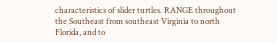characteristics of slider turtles. RANGE throughout the Southeast from southeast Virginia to north Florida, and to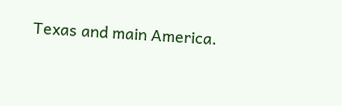Texas and main America.